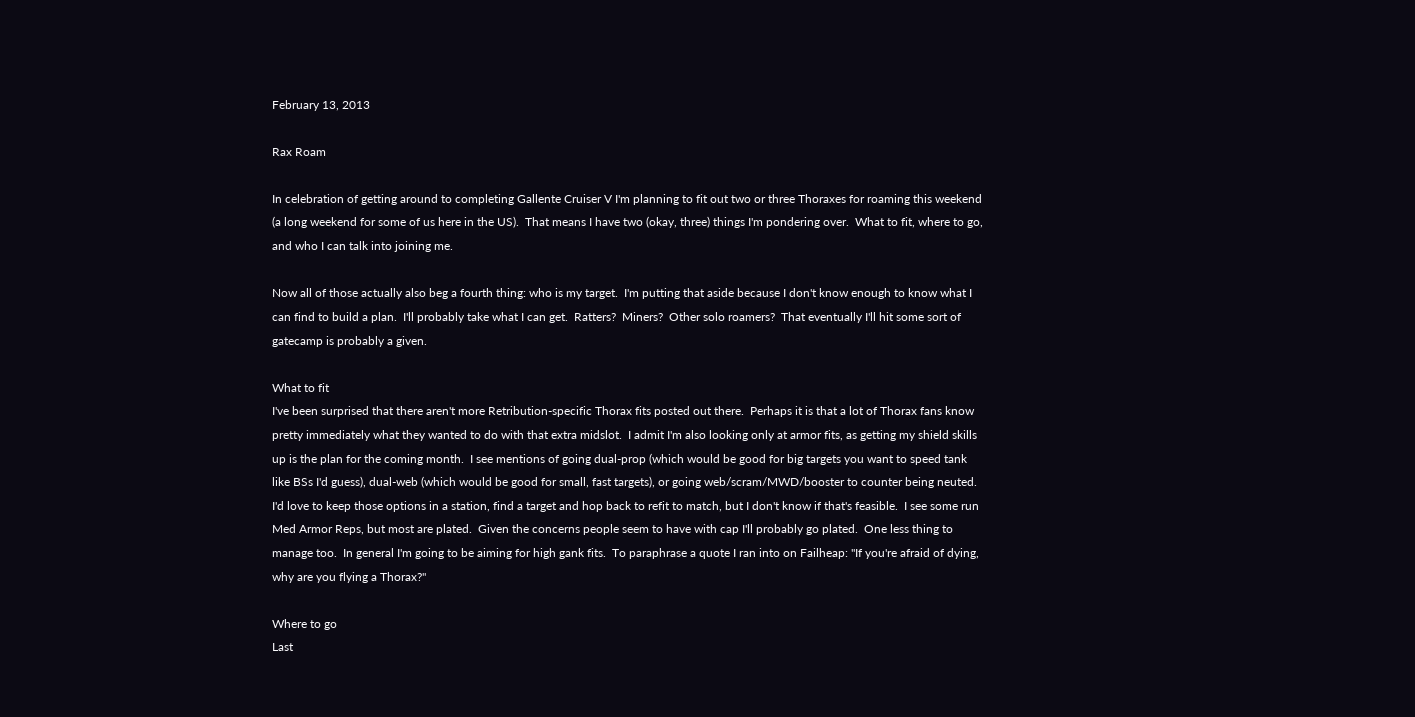February 13, 2013

Rax Roam

In celebration of getting around to completing Gallente Cruiser V I'm planning to fit out two or three Thoraxes for roaming this weekend (a long weekend for some of us here in the US).  That means I have two (okay, three) things I'm pondering over.  What to fit, where to go, and who I can talk into joining me.

Now all of those actually also beg a fourth thing: who is my target.  I'm putting that aside because I don't know enough to know what I can find to build a plan.  I'll probably take what I can get.  Ratters?  Miners?  Other solo roamers?  That eventually I'll hit some sort of gatecamp is probably a given.

What to fit
I've been surprised that there aren't more Retribution-specific Thorax fits posted out there.  Perhaps it is that a lot of Thorax fans know pretty immediately what they wanted to do with that extra midslot.  I admit I'm also looking only at armor fits, as getting my shield skills up is the plan for the coming month.  I see mentions of going dual-prop (which would be good for big targets you want to speed tank like BSs I'd guess), dual-web (which would be good for small, fast targets), or going web/scram/MWD/booster to counter being neuted.  I'd love to keep those options in a station, find a target and hop back to refit to match, but I don't know if that's feasible.  I see some run Med Armor Reps, but most are plated.  Given the concerns people seem to have with cap I'll probably go plated.  One less thing to manage too.  In general I'm going to be aiming for high gank fits.  To paraphrase a quote I ran into on Failheap: "If you're afraid of dying, why are you flying a Thorax?"

Where to go
Last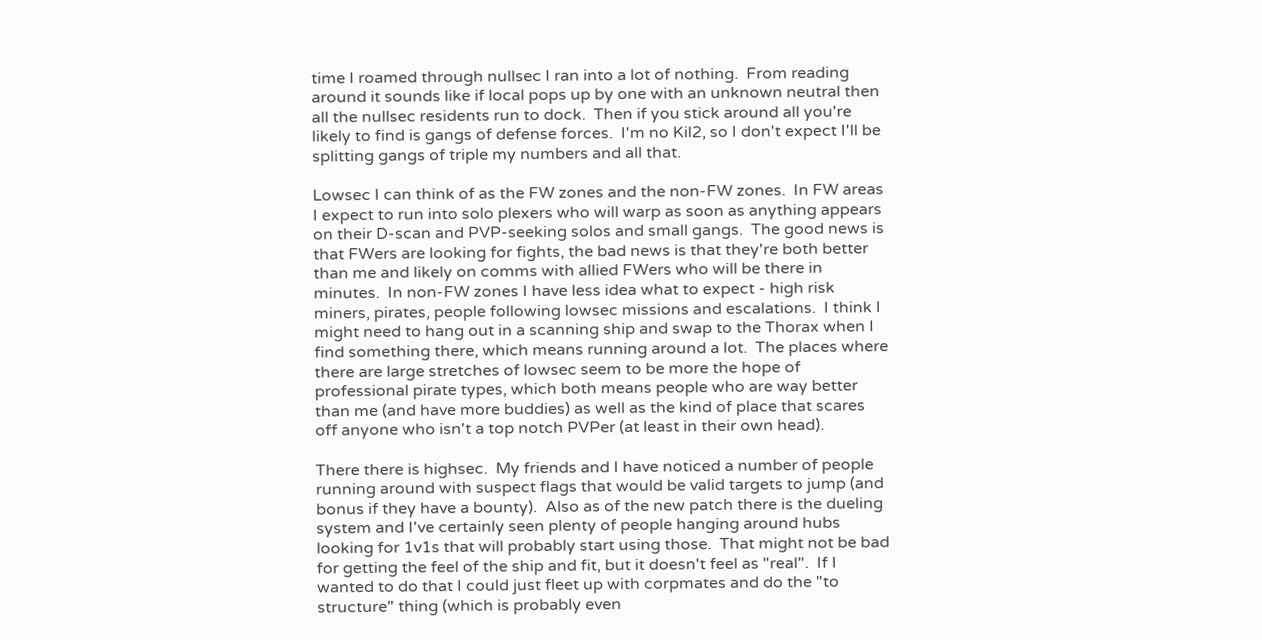time I roamed through nullsec I ran into a lot of nothing.  From reading around it sounds like if local pops up by one with an unknown neutral then all the nullsec residents run to dock.  Then if you stick around all you're likely to find is gangs of defense forces.  I'm no Kil2, so I don't expect I'll be splitting gangs of triple my numbers and all that.

Lowsec I can think of as the FW zones and the non-FW zones.  In FW areas I expect to run into solo plexers who will warp as soon as anything appears on their D-scan and PVP-seeking solos and small gangs.  The good news is that FWers are looking for fights, the bad news is that they're both better than me and likely on comms with allied FWers who will be there in minutes.  In non-FW zones I have less idea what to expect - high risk miners, pirates, people following lowsec missions and escalations.  I think I might need to hang out in a scanning ship and swap to the Thorax when I find something there, which means running around a lot.  The places where there are large stretches of lowsec seem to be more the hope of professional pirate types, which both means people who are way better than me (and have more buddies) as well as the kind of place that scares off anyone who isn't a top notch PVPer (at least in their own head).

There there is highsec.  My friends and I have noticed a number of people running around with suspect flags that would be valid targets to jump (and bonus if they have a bounty).  Also as of the new patch there is the dueling system and I've certainly seen plenty of people hanging around hubs looking for 1v1s that will probably start using those.  That might not be bad for getting the feel of the ship and fit, but it doesn't feel as "real".  If I wanted to do that I could just fleet up with corpmates and do the "to structure" thing (which is probably even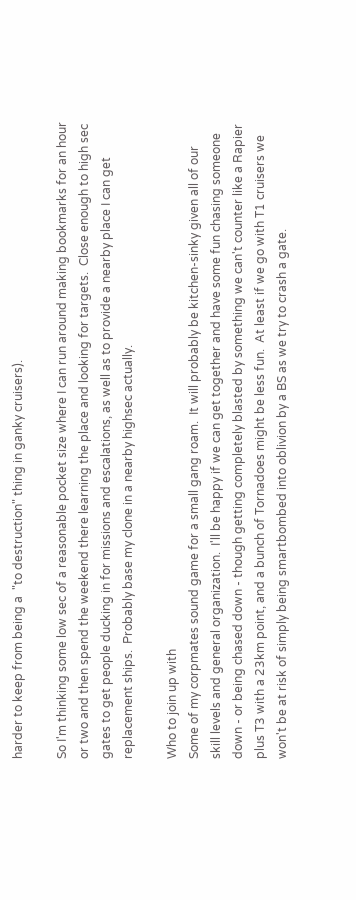harder to keep from being a  "to destruction" thing in ganky cruisers).

So I'm thinking some low sec of a reasonable pocket size where I can run around making bookmarks for an hour or two and then spend the weekend there learning the place and looking for targets.  Close enough to high sec gates to get people ducking in for missions and escalations, as well as to provide a nearby place I can get replacement ships.  Probably base my clone in a nearby highsec actually.

Who to join up with
Some of my corpmates sound game for a small gang roam.  It will probably be kitchen-sinky given all of our skill levels and general organization.  I'll be happy if we can get together and have some fun chasing someone down - or being chased down - though getting completely blasted by something we can't counter like a Rapier plus T3 with a 23km point, and a bunch of Tornadoes might be less fun.  At least if we go with T1 cruisers we won't be at risk of simply being smartbombed into oblivion by a BS as we try to crash a gate.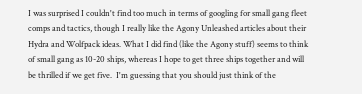I was surprised I couldn't find too much in terms of googling for small gang fleet comps and tactics, though I really like the Agony Unleashed articles about their Hydra and Wolfpack ideas. What I did find (like the Agony stuff) seems to think of small gang as 10-20 ships, whereas I hope to get three ships together and will be thrilled if we get five.  I'm guessing that you should just think of the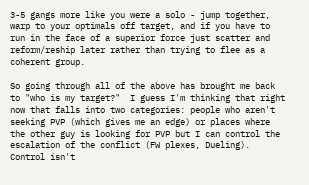3-5 gangs more like you were a solo - jump together, warp to your optimals off target, and if you have to run in the face of a superior force just scatter and reform/reship later rather than trying to flee as a coherent group.

So going through all of the above has brought me back to "who is my target?"  I guess I'm thinking that right now that falls into two categories: people who aren't seeking PVP (which gives me an edge) or places where the other guy is looking for PVP but I can control the escalation of the conflict (FW plexes, Dueling).  Control isn't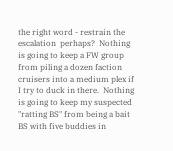the right word - restrain the escalation  perhaps?  Nothing is going to keep a FW group from piling a dozen faction cruisers into a medium plex if I try to duck in there.  Nothing is going to keep my suspected "ratting BS" from being a bait BS with five buddies in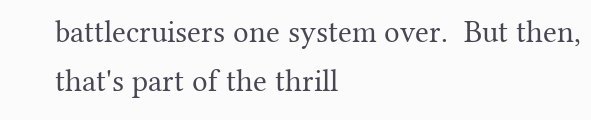battlecruisers one system over.  But then, that's part of the thrill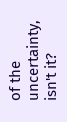of the uncertainty, isn't it?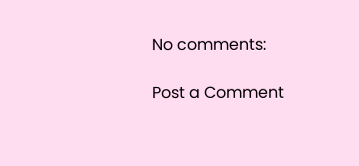No comments:

Post a Comment